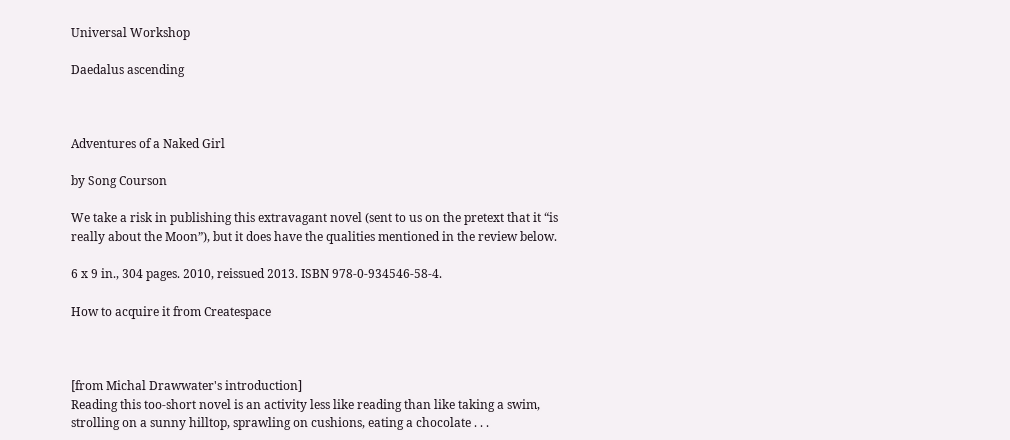Universal Workshop

Daedalus ascending



Adventures of a Naked Girl

by Song Courson

We take a risk in publishing this extravagant novel (sent to us on the pretext that it “is really about the Moon”), but it does have the qualities mentioned in the review below.

6 x 9 in., 304 pages. 2010, reissued 2013. ISBN 978-0-934546-58-4.

How to acquire it from Createspace



[from Michal Drawwater's introduction]
Reading this too-short novel is an activity less like reading than like taking a swim, strolling on a sunny hilltop, sprawling on cushions, eating a chocolate . . .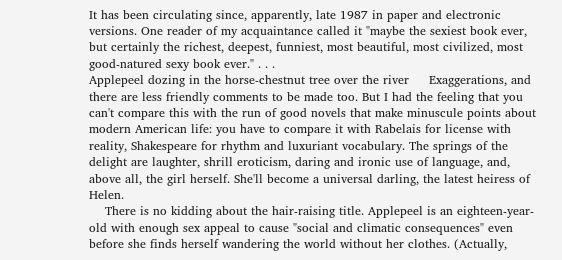It has been circulating since, apparently, late 1987 in paper and electronic versions. One reader of my acquaintance called it "maybe the sexiest book ever, but certainly the richest, deepest, funniest, most beautiful, most civilized, most good-natured sexy book ever." . . .
Applepeel dozing in the horse-chestnut tree over the river     Exaggerations, and there are less friendly comments to be made too. But I had the feeling that you can't compare this with the run of good novels that make minuscule points about modern American life: you have to compare it with Rabelais for license with reality, Shakespeare for rhythm and luxuriant vocabulary. The springs of the delight are laughter, shrill eroticism, daring and ironic use of language, and, above all, the girl herself. She'll become a universal darling, the latest heiress of Helen.
    There is no kidding about the hair-raising title. Applepeel is an eighteen-year-old with enough sex appeal to cause "social and climatic consequences" even before she finds herself wandering the world without her clothes. (Actually,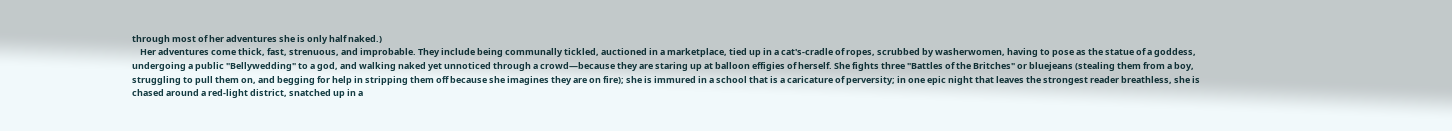through most of her adventures she is only half naked.)
    Her adventures come thick, fast, strenuous, and improbable. They include being communally tickled, auctioned in a marketplace, tied up in a cat's-cradle of ropes, scrubbed by washerwomen, having to pose as the statue of a goddess, undergoing a public "Bellywedding" to a god, and walking naked yet unnoticed through a crowd—because they are staring up at balloon effigies of herself. She fights three "Battles of the Britches" or bluejeans (stealing them from a boy, struggling to pull them on, and begging for help in stripping them off because she imagines they are on fire); she is immured in a school that is a caricature of perversity; in one epic night that leaves the strongest reader breathless, she is chased around a red-light district, snatched up in a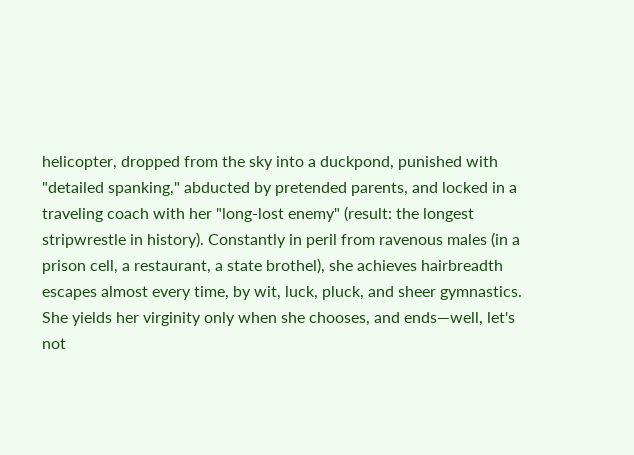helicopter, dropped from the sky into a duckpond, punished with "detailed spanking," abducted by pretended parents, and locked in a traveling coach with her "long-lost enemy" (result: the longest stripwrestle in history). Constantly in peril from ravenous males (in a prison cell, a restaurant, a state brothel), she achieves hairbreadth escapes almost every time, by wit, luck, pluck, and sheer gymnastics. She yields her virginity only when she chooses, and ends—well, let's not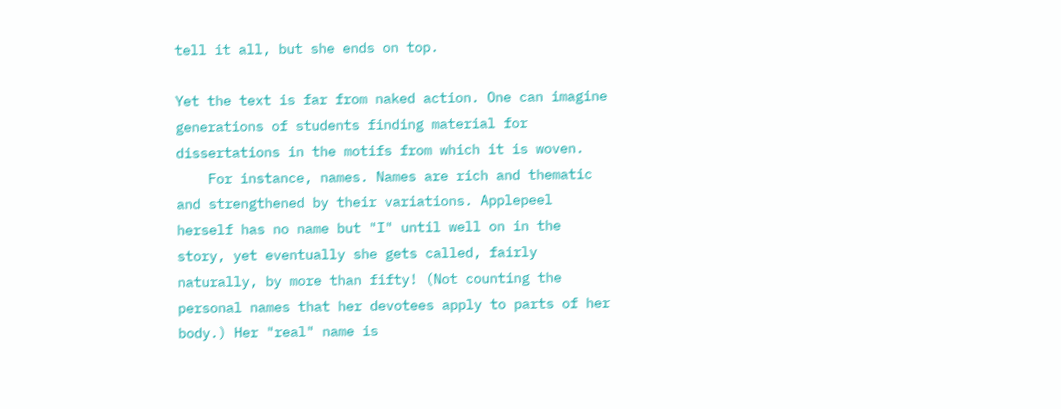tell it all, but she ends on top.

Yet the text is far from naked action. One can imagine generations of students finding material for dissertations in the motifs from which it is woven.
    For instance, names. Names are rich and thematic and strengthened by their variations. Applepeel herself has no name but "I" until well on in the story, yet eventually she gets called, fairly naturally, by more than fifty! (Not counting the personal names that her devotees apply to parts of her body.) Her "real" name is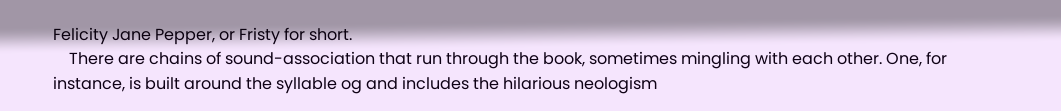Felicity Jane Pepper, or Fristy for short.
    There are chains of sound-association that run through the book, sometimes mingling with each other. One, for instance, is built around the syllable og and includes the hilarious neologism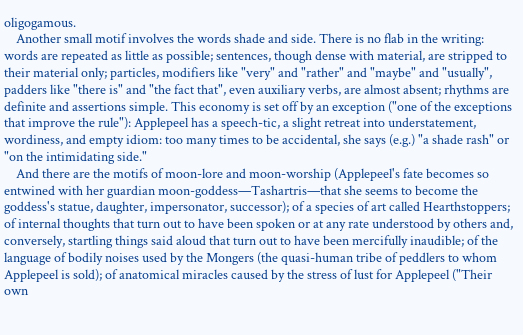oligogamous.
    Another small motif involves the words shade and side. There is no flab in the writing: words are repeated as little as possible; sentences, though dense with material, are stripped to their material only; particles, modifiers like "very" and "rather" and "maybe" and "usually", padders like "there is" and "the fact that", even auxiliary verbs, are almost absent; rhythms are definite and assertions simple. This economy is set off by an exception ("one of the exceptions that improve the rule"): Applepeel has a speech-tic, a slight retreat into understatement, wordiness, and empty idiom: too many times to be accidental, she says (e.g.) "a shade rash" or "on the intimidating side."
    And there are the motifs of moon-lore and moon-worship (Applepeel's fate becomes so entwined with her guardian moon-goddess—Tashartris—that she seems to become the goddess's statue, daughter, impersonator, successor); of a species of art called Hearthstoppers; of internal thoughts that turn out to have been spoken or at any rate understood by others and, conversely, startling things said aloud that turn out to have been mercifully inaudible; of the language of bodily noises used by the Mongers (the quasi-human tribe of peddlers to whom Applepeel is sold); of anatomical miracles caused by the stress of lust for Applepeel ("Their own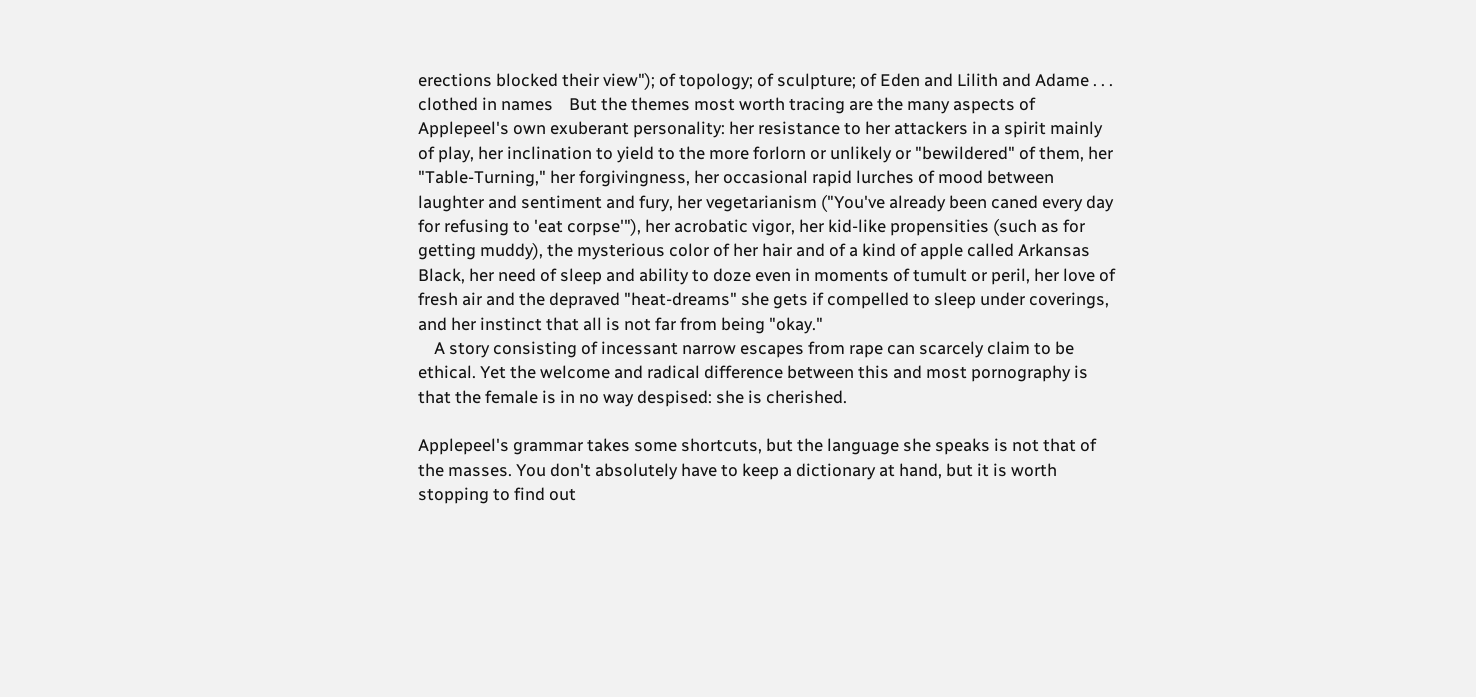erections blocked their view"); of topology; of sculpture; of Eden and Lilith and Adame . . .
clothed in names    But the themes most worth tracing are the many aspects of Applepeel's own exuberant personality: her resistance to her attackers in a spirit mainly of play, her inclination to yield to the more forlorn or unlikely or "bewildered" of them, her "Table-Turning," her forgivingness, her occasional rapid lurches of mood between laughter and sentiment and fury, her vegetarianism ("You've already been caned every day for refusing to 'eat corpse'"), her acrobatic vigor, her kid-like propensities (such as for getting muddy), the mysterious color of her hair and of a kind of apple called Arkansas Black, her need of sleep and ability to doze even in moments of tumult or peril, her love of fresh air and the depraved "heat-dreams" she gets if compelled to sleep under coverings, and her instinct that all is not far from being "okay."
    A story consisting of incessant narrow escapes from rape can scarcely claim to be ethical. Yet the welcome and radical difference between this and most pornography is that the female is in no way despised: she is cherished.

Applepeel's grammar takes some shortcuts, but the language she speaks is not that of the masses. You don't absolutely have to keep a dictionary at hand, but it is worth stopping to find out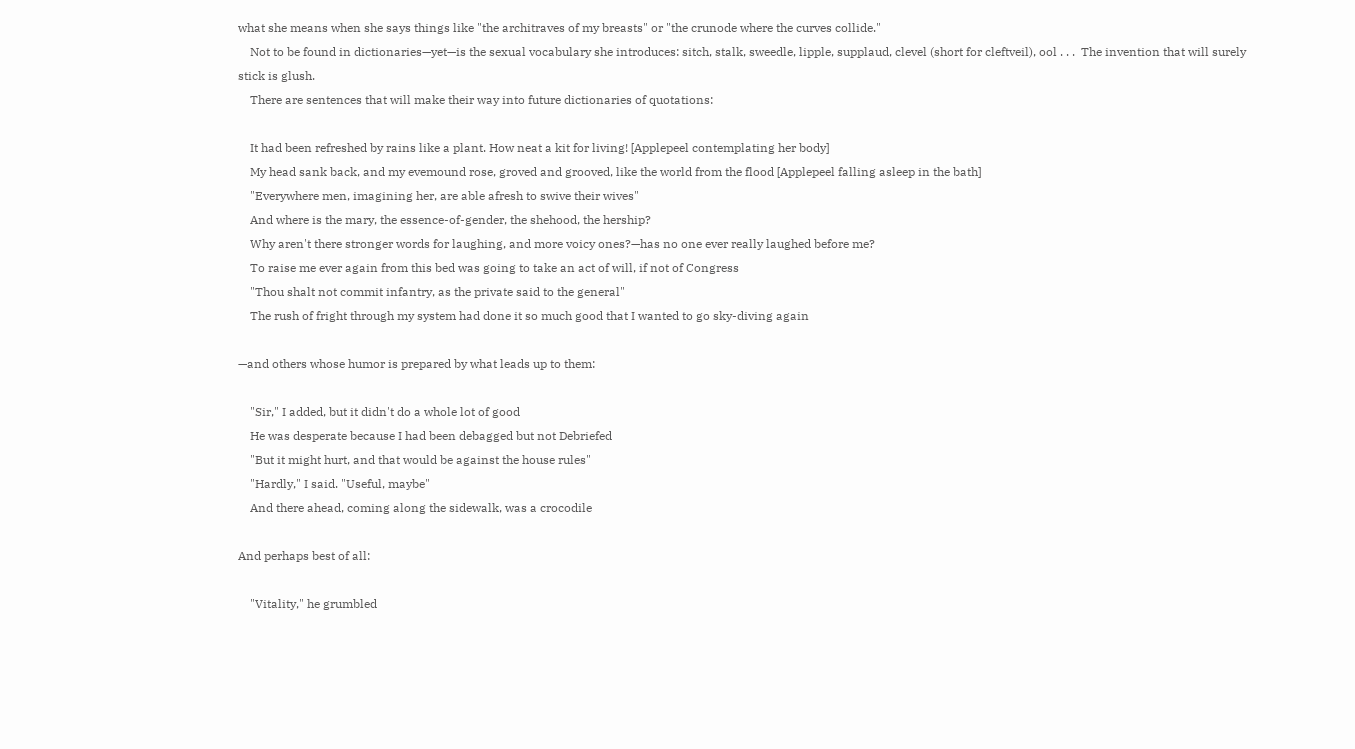what she means when she says things like "the architraves of my breasts" or "the crunode where the curves collide."
    Not to be found in dictionaries—yet—is the sexual vocabulary she introduces: sitch, stalk, sweedle, lipple, supplaud, clevel (short for cleftveil), ool . . .  The invention that will surely stick is glush.
    There are sentences that will make their way into future dictionaries of quotations:

    It had been refreshed by rains like a plant. How neat a kit for living! [Applepeel contemplating her body]
    My head sank back, and my evemound rose, groved and grooved, like the world from the flood [Applepeel falling asleep in the bath]
    "Everywhere men, imagining her, are able afresh to swive their wives"
    And where is the mary, the essence-of-gender, the shehood, the hership?
    Why aren't there stronger words for laughing, and more voicy ones?—has no one ever really laughed before me?
    To raise me ever again from this bed was going to take an act of will, if not of Congress
    "Thou shalt not commit infantry, as the private said to the general"
    The rush of fright through my system had done it so much good that I wanted to go sky-diving again

—and others whose humor is prepared by what leads up to them:

    "Sir," I added, but it didn't do a whole lot of good
    He was desperate because I had been debagged but not Debriefed
    "But it might hurt, and that would be against the house rules"
    "Hardly," I said. "Useful, maybe"
    And there ahead, coming along the sidewalk, was a crocodile

And perhaps best of all:

    "Vitality," he grumbled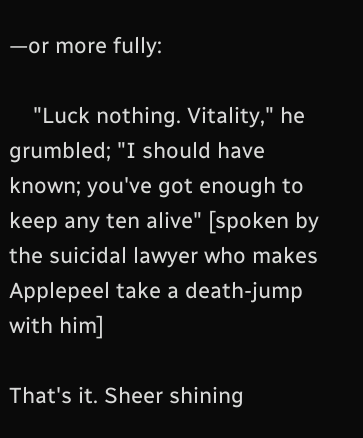—or more fully:

    "Luck nothing. Vitality," he grumbled; "I should have known; you've got enough to keep any ten alive" [spoken by the suicidal lawyer who makes Applepeel take a death-jump with him]

That's it. Sheer shining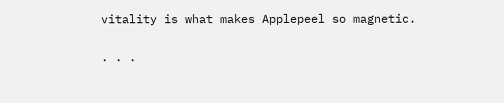vitality is what makes Applepeel so magnetic.

. . .